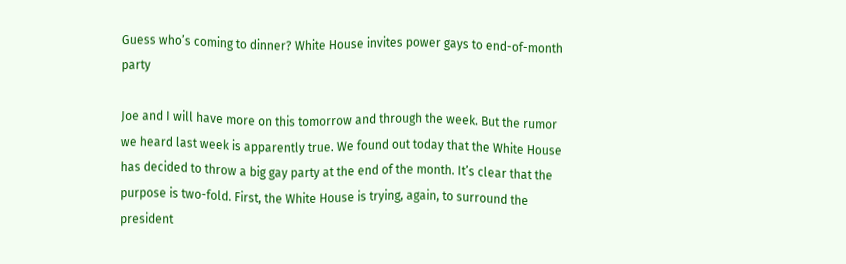Guess who’s coming to dinner? White House invites power gays to end-of-month party

Joe and I will have more on this tomorrow and through the week. But the rumor we heard last week is apparently true. We found out today that the White House has decided to throw a big gay party at the end of the month. It’s clear that the purpose is two-fold. First, the White House is trying, again, to surround the president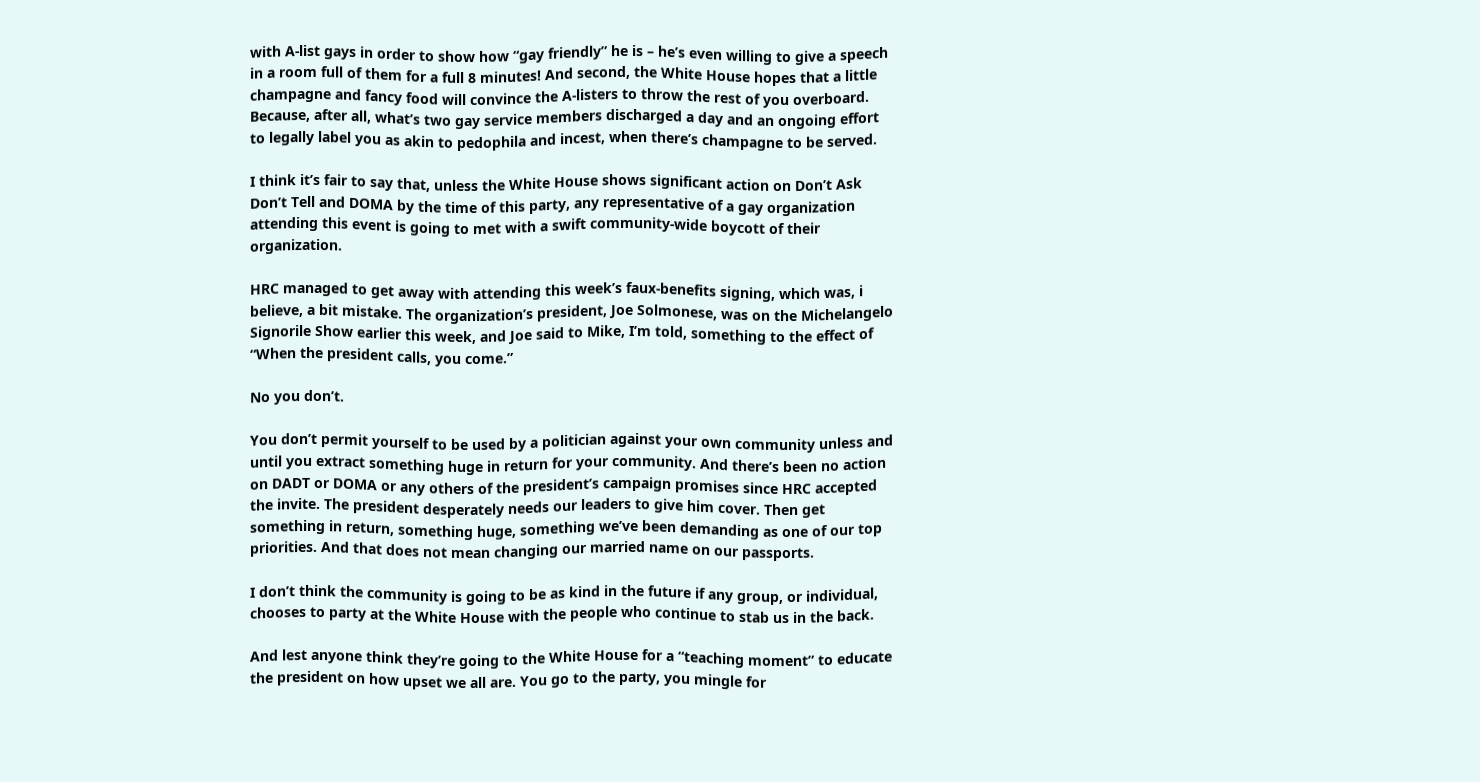with A-list gays in order to show how “gay friendly” he is – he’s even willing to give a speech in a room full of them for a full 8 minutes! And second, the White House hopes that a little champagne and fancy food will convince the A-listers to throw the rest of you overboard. Because, after all, what’s two gay service members discharged a day and an ongoing effort to legally label you as akin to pedophila and incest, when there’s champagne to be served.

I think it’s fair to say that, unless the White House shows significant action on Don’t Ask Don’t Tell and DOMA by the time of this party, any representative of a gay organization attending this event is going to met with a swift community-wide boycott of their organization.

HRC managed to get away with attending this week’s faux-benefits signing, which was, i believe, a bit mistake. The organization’s president, Joe Solmonese, was on the Michelangelo Signorile Show earlier this week, and Joe said to Mike, I’m told, something to the effect of “When the president calls, you come.”

No you don’t.

You don’t permit yourself to be used by a politician against your own community unless and until you extract something huge in return for your community. And there’s been no action on DADT or DOMA or any others of the president’s campaign promises since HRC accepted the invite. The president desperately needs our leaders to give him cover. Then get something in return, something huge, something we’ve been demanding as one of our top priorities. And that does not mean changing our married name on our passports.

I don’t think the community is going to be as kind in the future if any group, or individual, chooses to party at the White House with the people who continue to stab us in the back.

And lest anyone think they’re going to the White House for a “teaching moment” to educate the president on how upset we all are. You go to the party, you mingle for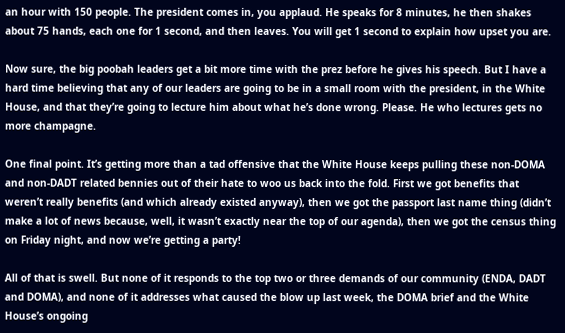an hour with 150 people. The president comes in, you applaud. He speaks for 8 minutes, he then shakes about 75 hands, each one for 1 second, and then leaves. You will get 1 second to explain how upset you are.

Now sure, the big poobah leaders get a bit more time with the prez before he gives his speech. But I have a hard time believing that any of our leaders are going to be in a small room with the president, in the White House, and that they’re going to lecture him about what he’s done wrong. Please. He who lectures gets no more champagne.

One final point. It’s getting more than a tad offensive that the White House keeps pulling these non-DOMA and non-DADT related bennies out of their hate to woo us back into the fold. First we got benefits that weren’t really benefits (and which already existed anyway), then we got the passport last name thing (didn’t make a lot of news because, well, it wasn’t exactly near the top of our agenda), then we got the census thing on Friday night, and now we’re getting a party!

All of that is swell. But none of it responds to the top two or three demands of our community (ENDA, DADT and DOMA), and none of it addresses what caused the blow up last week, the DOMA brief and the White House’s ongoing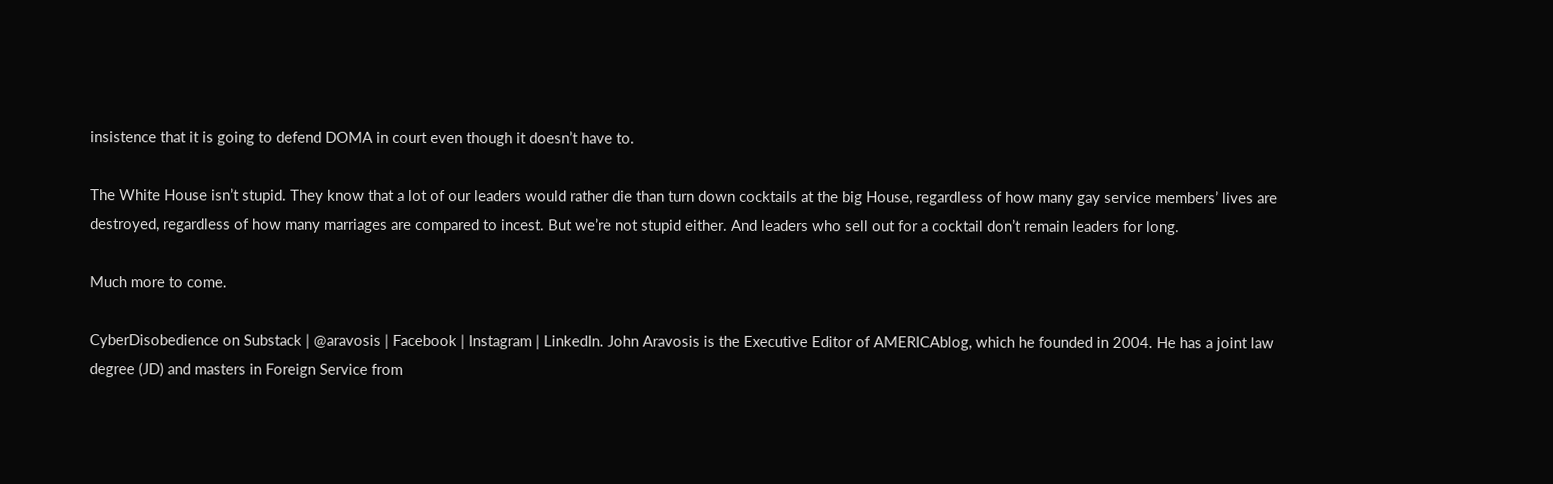insistence that it is going to defend DOMA in court even though it doesn’t have to.

The White House isn’t stupid. They know that a lot of our leaders would rather die than turn down cocktails at the big House, regardless of how many gay service members’ lives are destroyed, regardless of how many marriages are compared to incest. But we’re not stupid either. And leaders who sell out for a cocktail don’t remain leaders for long.

Much more to come.

CyberDisobedience on Substack | @aravosis | Facebook | Instagram | LinkedIn. John Aravosis is the Executive Editor of AMERICAblog, which he founded in 2004. He has a joint law degree (JD) and masters in Foreign Service from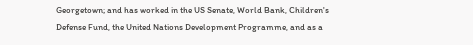Georgetown; and has worked in the US Senate, World Bank, Children's Defense Fund, the United Nations Development Programme, and as a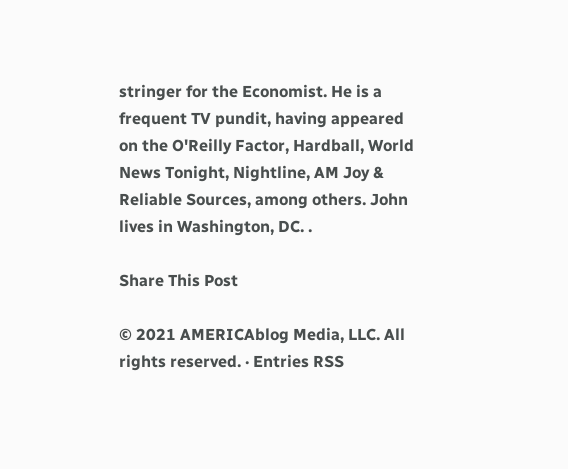stringer for the Economist. He is a frequent TV pundit, having appeared on the O'Reilly Factor, Hardball, World News Tonight, Nightline, AM Joy & Reliable Sources, among others. John lives in Washington, DC. .

Share This Post

© 2021 AMERICAblog Media, LLC. All rights reserved. · Entries RSS